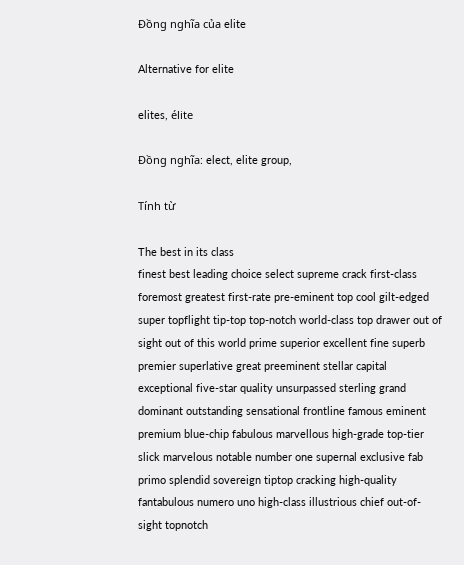Đồng nghĩa của elite

Alternative for elite

elites, élite

Đồng nghĩa: elect, elite group,

Tính từ

The best in its class
finest best leading choice select supreme crack first-class foremost greatest first-rate pre-eminent top cool gilt-edged super topflight tip-top top-notch world-class top drawer out of sight out of this world prime superior excellent fine superb premier superlative great preeminent stellar capital exceptional five-star quality unsurpassed sterling grand dominant outstanding sensational frontline famous eminent premium blue-chip fabulous marvellous high-grade top-tier slick marvelous notable number one supernal exclusive fab primo splendid sovereign tiptop cracking high-quality fantabulous numero uno high-class illustrious chief out-of-sight topnotch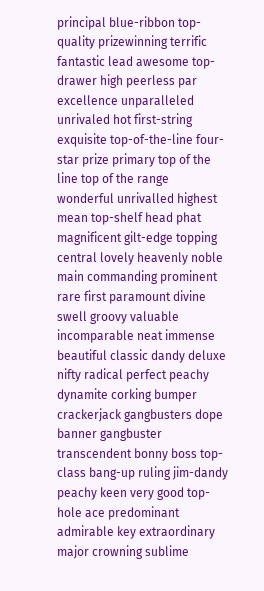principal blue-ribbon top-quality prizewinning terrific fantastic lead awesome top-drawer high peerless par excellence unparalleled unrivaled hot first-string exquisite top-of-the-line four-star prize primary top of the line top of the range wonderful unrivalled highest mean top-shelf head phat magnificent gilt-edge topping central lovely heavenly noble main commanding prominent rare first paramount divine swell groovy valuable incomparable neat immense beautiful classic dandy deluxe nifty radical perfect peachy dynamite corking bumper crackerjack gangbusters dope banner gangbuster transcendent bonny boss top-class bang-up ruling jim-dandy peachy keen very good top-hole ace predominant admirable key extraordinary major crowning sublime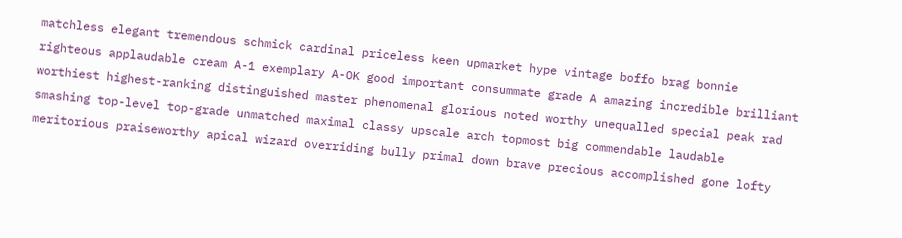matchless elegant tremendous schmick cardinal priceless keen upmarket hype vintage boffo brag bonnie righteous applaudable cream A-1 exemplary A-OK good important consummate grade A amazing incredible brilliant worthiest highest-ranking distinguished master phenomenal glorious noted worthy unequalled special peak rad smashing top-level top-grade unmatched maximal classy upscale arch topmost big commendable laudable meritorious praiseworthy apical wizard overriding bully primal down brave precious accomplished gone lofty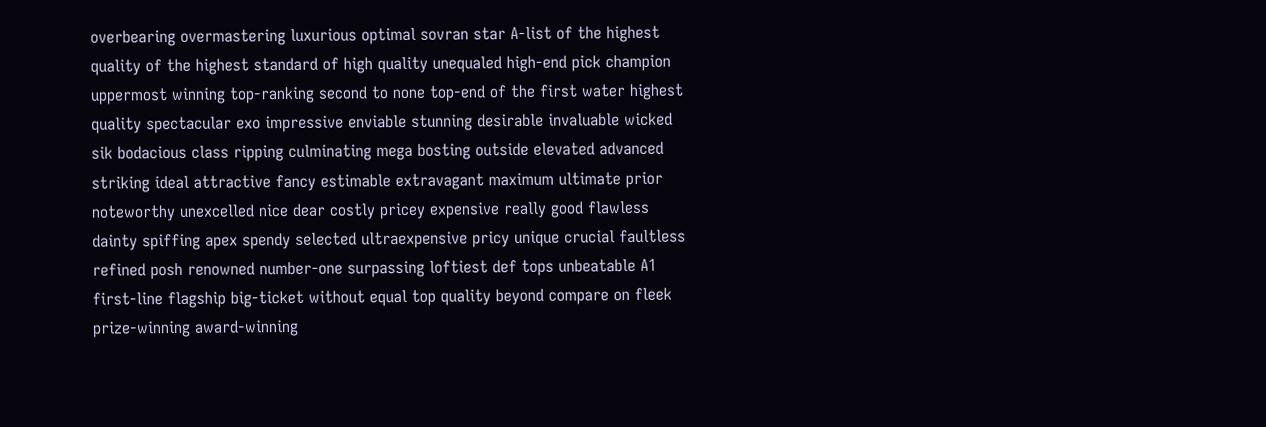overbearing overmastering luxurious optimal sovran star A-list of the highest quality of the highest standard of high quality unequaled high-end pick champion uppermost winning top-ranking second to none top-end of the first water highest quality spectacular exo impressive enviable stunning desirable invaluable wicked sik bodacious class ripping culminating mega bosting outside elevated advanced striking ideal attractive fancy estimable extravagant maximum ultimate prior noteworthy unexcelled nice dear costly pricey expensive really good flawless dainty spiffing apex spendy selected ultraexpensive pricy unique crucial faultless refined posh renowned number-one surpassing loftiest def tops unbeatable A1 first-line flagship big-ticket without equal top quality beyond compare on fleek prize-winning award-winning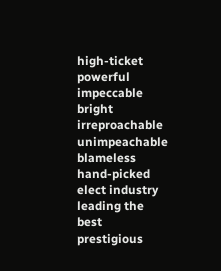high-ticket powerful impeccable bright irreproachable unimpeachable blameless hand-picked elect industry leading the best prestigious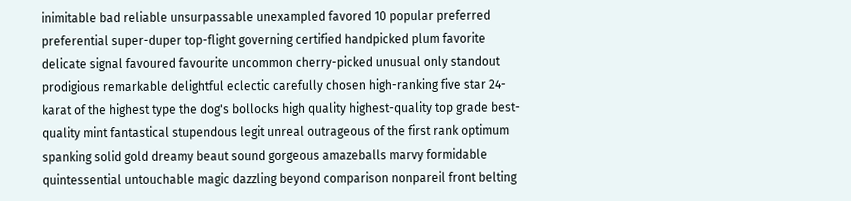inimitable bad reliable unsurpassable unexampled favored 10 popular preferred preferential super-duper top-flight governing certified handpicked plum favorite delicate signal favoured favourite uncommon cherry-picked unusual only standout prodigious remarkable delightful eclectic carefully chosen high-ranking five star 24-karat of the highest type the dog's bollocks high quality highest-quality top grade best-quality mint fantastical stupendous legit unreal outrageous of the first rank optimum spanking solid gold dreamy beaut sound gorgeous amazeballs marvy formidable quintessential untouchable magic dazzling beyond comparison nonpareil front belting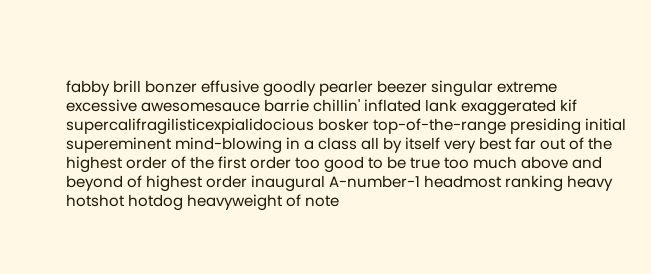fabby brill bonzer effusive goodly pearler beezer singular extreme excessive awesomesauce barrie chillin' inflated lank exaggerated kif supercalifragilisticexpialidocious bosker top-of-the-range presiding initial supereminent mind-blowing in a class all by itself very best far out of the highest order of the first order too good to be true too much above and beyond of highest order inaugural A-number-1 headmost ranking heavy hotshot hotdog heavyweight of note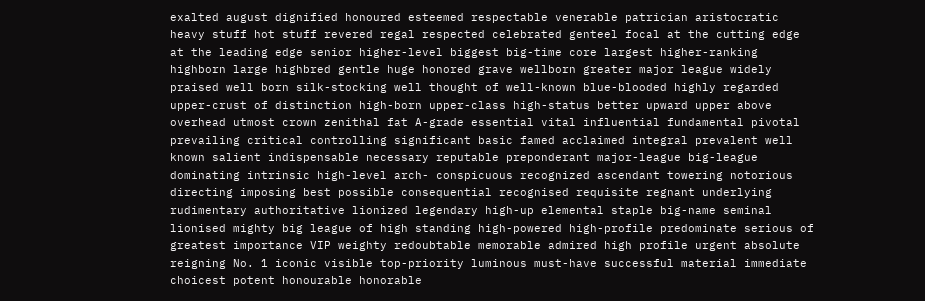exalted august dignified honoured esteemed respectable venerable patrician aristocratic heavy stuff hot stuff revered regal respected celebrated genteel focal at the cutting edge at the leading edge senior higher-level biggest big-time core largest higher-ranking highborn large highbred gentle huge honored grave wellborn greater major league widely praised well born silk-stocking well thought of well-known blue-blooded highly regarded upper-crust of distinction high-born upper-class high-status better upward upper above overhead utmost crown zenithal fat A-grade essential vital influential fundamental pivotal prevailing critical controlling significant basic famed acclaimed integral prevalent well known salient indispensable necessary reputable preponderant major-league big-league dominating intrinsic high-level arch- conspicuous recognized ascendant towering notorious directing imposing best possible consequential recognised requisite regnant underlying rudimentary authoritative lionized legendary high-up elemental staple big-name seminal lionised mighty big league of high standing high-powered high-profile predominate serious of greatest importance VIP weighty redoubtable memorable admired high profile urgent absolute reigning No. 1 iconic visible top-priority luminous must-have successful material immediate choicest potent honourable honorable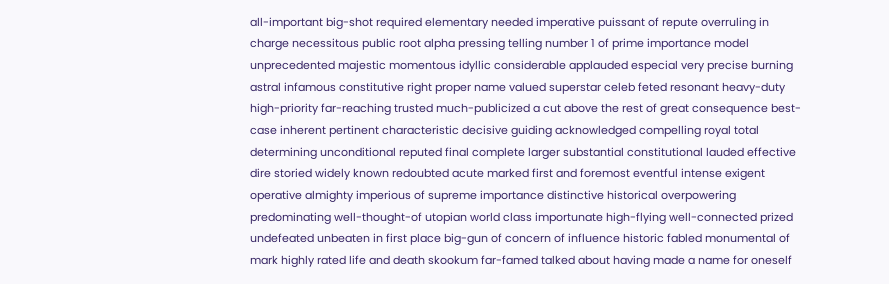all-important big-shot required elementary needed imperative puissant of repute overruling in charge necessitous public root alpha pressing telling number 1 of prime importance model unprecedented majestic momentous idyllic considerable applauded especial very precise burning astral infamous constitutive right proper name valued superstar celeb feted resonant heavy-duty high-priority far-reaching trusted much-publicized a cut above the rest of great consequence best-case inherent pertinent characteristic decisive guiding acknowledged compelling royal total determining unconditional reputed final complete larger substantial constitutional lauded effective dire storied widely known redoubted acute marked first and foremost eventful intense exigent operative almighty imperious of supreme importance distinctive historical overpowering predominating well-thought-of utopian world class importunate high-flying well-connected prized undefeated unbeaten in first place big-gun of concern of influence historic fabled monumental of mark highly rated life and death skookum far-famed talked about having made a name for oneself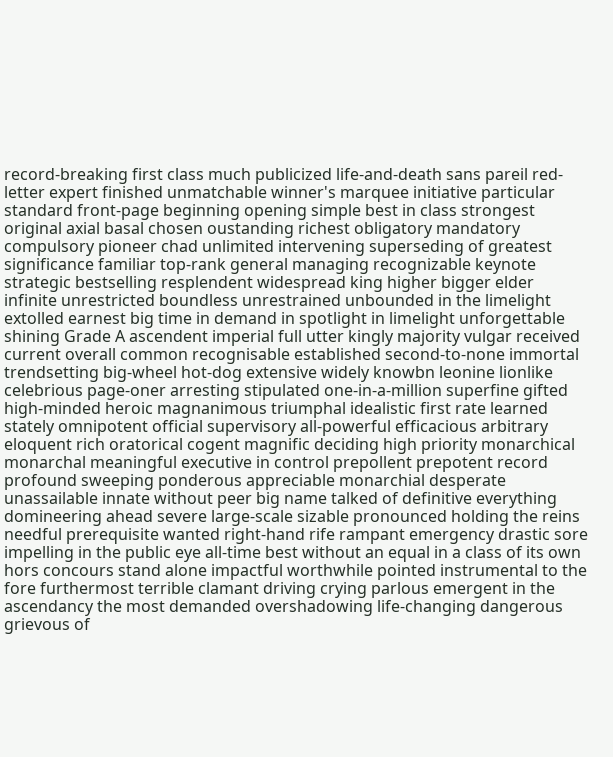record-breaking first class much publicized life-and-death sans pareil red-letter expert finished unmatchable winner's marquee initiative particular standard front-page beginning opening simple best in class strongest original axial basal chosen oustanding richest obligatory mandatory compulsory pioneer chad unlimited intervening superseding of greatest significance familiar top-rank general managing recognizable keynote strategic bestselling resplendent widespread king higher bigger elder infinite unrestricted boundless unrestrained unbounded in the limelight extolled earnest big time in demand in spotlight in limelight unforgettable shining Grade A ascendent imperial full utter kingly majority vulgar received current overall common recognisable established second-to-none immortal trendsetting big-wheel hot-dog extensive widely knowbn leonine lionlike celebrious page-oner arresting stipulated one-in-a-million superfine gifted high-minded heroic magnanimous triumphal idealistic first rate learned stately omnipotent official supervisory all-powerful efficacious arbitrary eloquent rich oratorical cogent magnific deciding high priority monarchical monarchal meaningful executive in control prepollent prepotent record profound sweeping ponderous appreciable monarchial desperate unassailable innate without peer big name talked of definitive everything domineering ahead severe large-scale sizable pronounced holding the reins needful prerequisite wanted right-hand rife rampant emergency drastic sore impelling in the public eye all-time best without an equal in a class of its own hors concours stand alone impactful worthwhile pointed instrumental to the fore furthermost terrible clamant driving crying parlous emergent in the ascendancy the most demanded overshadowing life-changing dangerous grievous of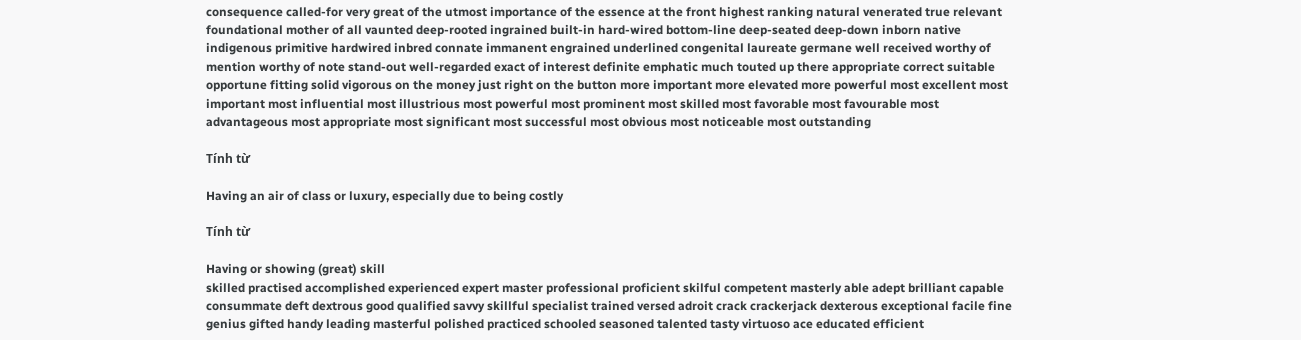consequence called-for very great of the utmost importance of the essence at the front highest ranking natural venerated true relevant foundational mother of all vaunted deep-rooted ingrained built-in hard-wired bottom-line deep-seated deep-down inborn native indigenous primitive hardwired inbred connate immanent engrained underlined congenital laureate germane well received worthy of mention worthy of note stand-out well-regarded exact of interest definite emphatic much touted up there appropriate correct suitable opportune fitting solid vigorous on the money just right on the button more important more elevated more powerful most excellent most important most influential most illustrious most powerful most prominent most skilled most favorable most favourable most advantageous most appropriate most significant most successful most obvious most noticeable most outstanding

Tính từ

Having an air of class or luxury, especially due to being costly

Tính từ

Having or showing (great) skill
skilled practised accomplished experienced expert master professional proficient skilful competent masterly able adept brilliant capable consummate deft dextrous good qualified savvy skillful specialist trained versed adroit crack crackerjack dexterous exceptional facile fine genius gifted handy leading masterful polished practiced schooled seasoned talented tasty virtuoso ace educated efficient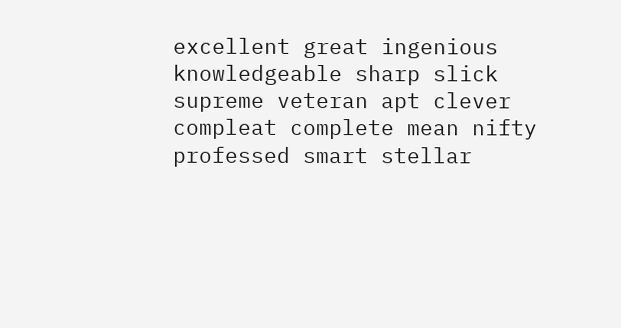excellent great ingenious knowledgeable sharp slick supreme veteran apt clever compleat complete mean nifty professed smart stellar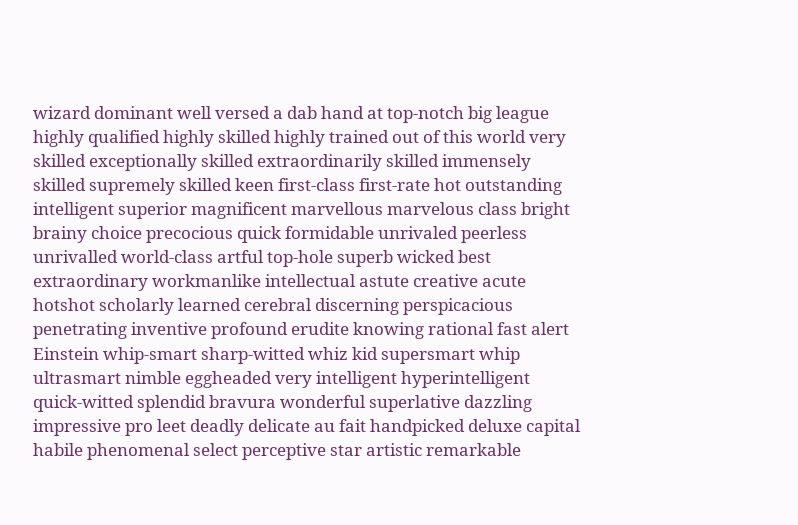wizard dominant well versed a dab hand at top-notch big league highly qualified highly skilled highly trained out of this world very skilled exceptionally skilled extraordinarily skilled immensely skilled supremely skilled keen first-class first-rate hot outstanding intelligent superior magnificent marvellous marvelous class bright brainy choice precocious quick formidable unrivaled peerless unrivalled world-class artful top-hole superb wicked best extraordinary workmanlike intellectual astute creative acute hotshot scholarly learned cerebral discerning perspicacious penetrating inventive profound erudite knowing rational fast alert Einstein whip-smart sharp-witted whiz kid supersmart whip ultrasmart nimble eggheaded very intelligent hyperintelligent quick-witted splendid bravura wonderful superlative dazzling impressive pro leet deadly delicate au fait handpicked deluxe capital habile phenomenal select perceptive star artistic remarkable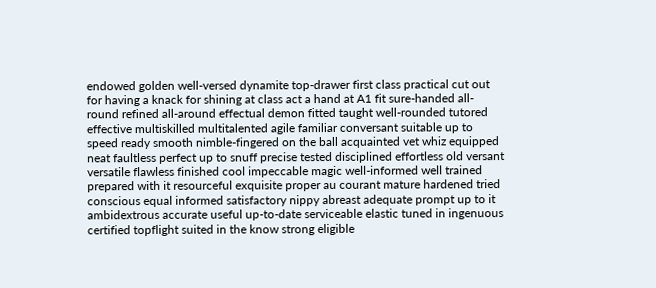endowed golden well-versed dynamite top-drawer first class practical cut out for having a knack for shining at class act a hand at A1 fit sure-handed all-round refined all-around effectual demon fitted taught well-rounded tutored effective multiskilled multitalented agile familiar conversant suitable up to speed ready smooth nimble-fingered on the ball acquainted vet whiz equipped neat faultless perfect up to snuff precise tested disciplined effortless old versant versatile flawless finished cool impeccable magic well-informed well trained prepared with it resourceful exquisite proper au courant mature hardened tried conscious equal informed satisfactory nippy abreast adequate prompt up to it ambidextrous accurate useful up-to-date serviceable elastic tuned in ingenuous certified topflight suited in the know strong eligible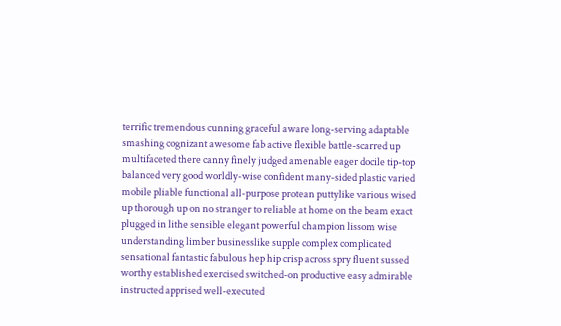terrific tremendous cunning graceful aware long-serving adaptable smashing cognizant awesome fab active flexible battle-scarred up multifaceted there canny finely judged amenable eager docile tip-top balanced very good worldly-wise confident many-sided plastic varied mobile pliable functional all-purpose protean puttylike various wised up thorough up on no stranger to reliable at home on the beam exact plugged in lithe sensible elegant powerful champion lissom wise understanding limber businesslike supple complex complicated sensational fantastic fabulous hep hip crisp across spry fluent sussed worthy established exercised switched-on productive easy admirable instructed apprised well-executed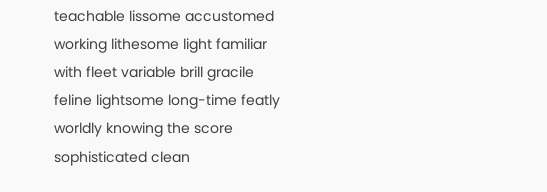teachable lissome accustomed working lithesome light familiar with fleet variable brill gracile feline lightsome long-time featly worldly knowing the score sophisticated clean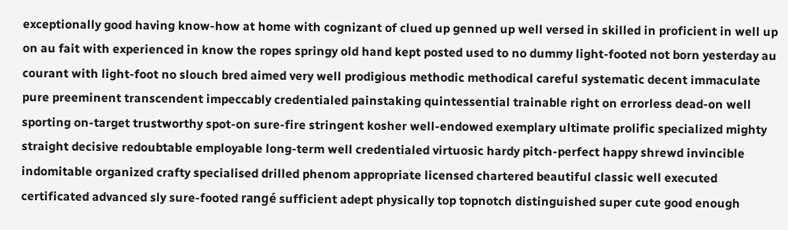exceptionally good having know-how at home with cognizant of clued up genned up well versed in skilled in proficient in well up on au fait with experienced in know the ropes springy old hand kept posted used to no dummy light-footed not born yesterday au courant with light-foot no slouch bred aimed very well prodigious methodic methodical careful systematic decent immaculate pure preeminent transcendent impeccably credentialed painstaking quintessential trainable right on errorless dead-on well sporting on-target trustworthy spot-on sure-fire stringent kosher well-endowed exemplary ultimate prolific specialized mighty straight decisive redoubtable employable long-term well credentialed virtuosic hardy pitch-perfect happy shrewd invincible indomitable organized crafty specialised drilled phenom appropriate licensed chartered beautiful classic well executed certificated advanced sly sure-footed rangé sufficient adept physically top topnotch distinguished super cute good enough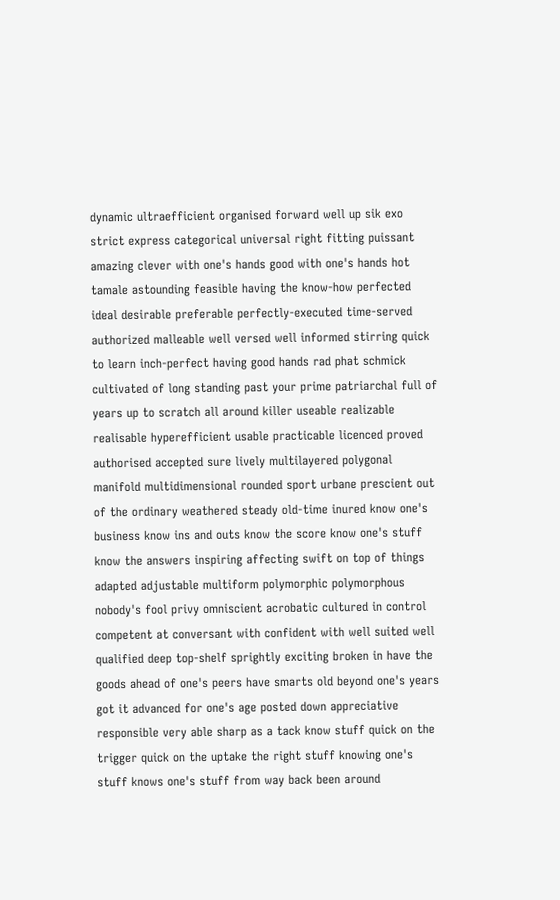dynamic ultraefficient organised forward well up sik exo strict express categorical universal right fitting puissant amazing clever with one's hands good with one's hands hot tamale astounding feasible having the know-how perfected ideal desirable preferable perfectly-executed time-served authorized malleable well versed well informed stirring quick to learn inch-perfect having good hands rad phat schmick cultivated of long standing past your prime patriarchal full of years up to scratch all around killer useable realizable realisable hyperefficient usable practicable licenced proved authorised accepted sure lively multilayered polygonal manifold multidimensional rounded sport urbane prescient out of the ordinary weathered steady old-time inured know one's business know ins and outs know the score know one's stuff know the answers inspiring affecting swift on top of things adapted adjustable multiform polymorphic polymorphous nobody's fool privy omniscient acrobatic cultured in control competent at conversant with confident with well suited well qualified deep top-shelf sprightly exciting broken in have the goods ahead of one's peers have smarts old beyond one's years got it advanced for one's age posted down appreciative responsible very able sharp as a tack know stuff quick on the trigger quick on the uptake the right stuff knowing one's stuff knows one's stuff from way back been around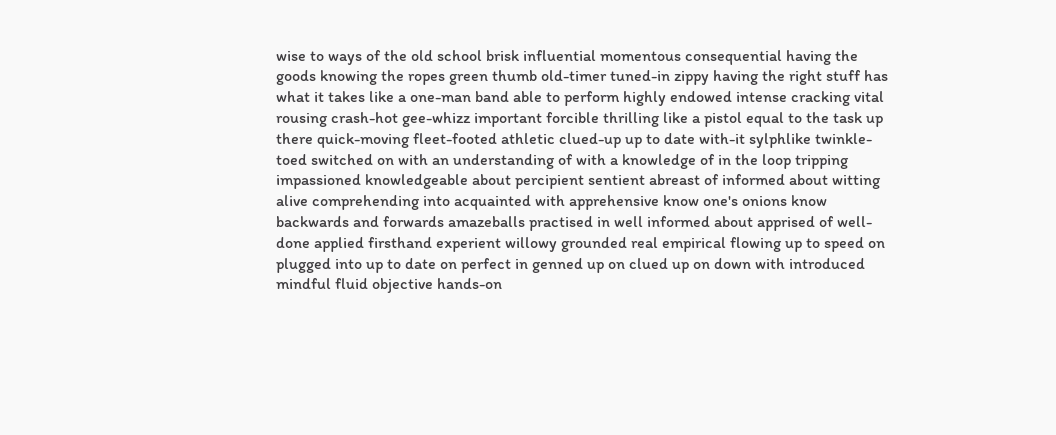wise to ways of the old school brisk influential momentous consequential having the goods knowing the ropes green thumb old-timer tuned-in zippy having the right stuff has what it takes like a one-man band able to perform highly endowed intense cracking vital rousing crash-hot gee-whizz important forcible thrilling like a pistol equal to the task up there quick-moving fleet-footed athletic clued-up up to date with-it sylphlike twinkle-toed switched on with an understanding of with a knowledge of in the loop tripping impassioned knowledgeable about percipient sentient abreast of informed about witting alive comprehending into acquainted with apprehensive know one's onions know backwards and forwards amazeballs practised in well informed about apprised of well-done applied firsthand experient willowy grounded real empirical flowing up to speed on plugged into up to date on perfect in genned up on clued up on down with introduced mindful fluid objective hands-on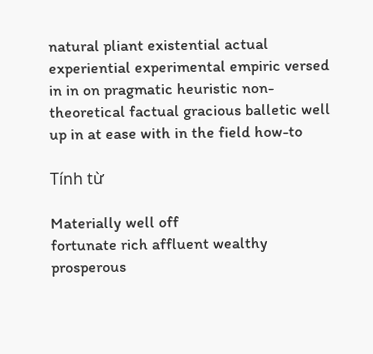natural pliant existential actual experiential experimental empiric versed in in on pragmatic heuristic non-theoretical factual gracious balletic well up in at ease with in the field how-to

Tính từ

Materially well off
fortunate rich affluent wealthy prosperous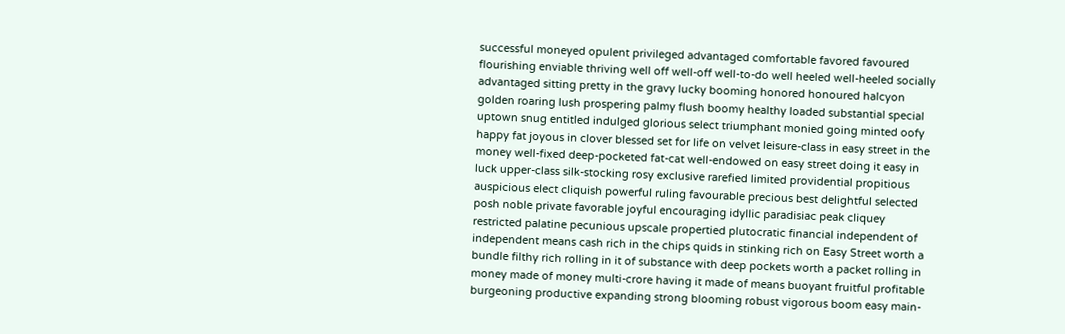successful moneyed opulent privileged advantaged comfortable favored favoured flourishing enviable thriving well off well-off well-to-do well heeled well-heeled socially advantaged sitting pretty in the gravy lucky booming honored honoured halcyon golden roaring lush prospering palmy flush boomy healthy loaded substantial special uptown snug entitled indulged glorious select triumphant monied going minted oofy happy fat joyous in clover blessed set for life on velvet leisure-class in easy street in the money well-fixed deep-pocketed fat-cat well-endowed on easy street doing it easy in luck upper-class silk-stocking rosy exclusive rarefied limited providential propitious auspicious elect cliquish powerful ruling favourable precious best delightful selected posh noble private favorable joyful encouraging idyllic paradisiac peak cliquey restricted palatine pecunious upscale propertied plutocratic financial independent of independent means cash rich in the chips quids in stinking rich on Easy Street worth a bundle filthy rich rolling in it of substance with deep pockets worth a packet rolling in money made of money multi-crore having it made of means buoyant fruitful profitable burgeoning productive expanding strong blooming robust vigorous boom easy main-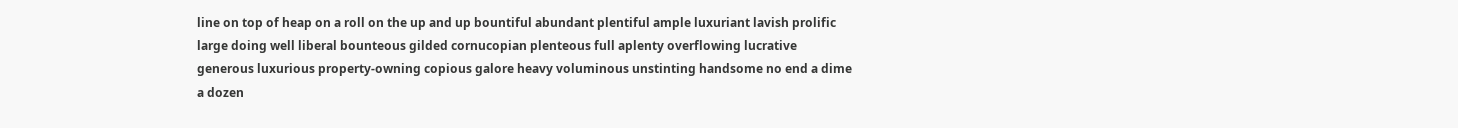line on top of heap on a roll on the up and up bountiful abundant plentiful ample luxuriant lavish prolific large doing well liberal bounteous gilded cornucopian plenteous full aplenty overflowing lucrative generous luxurious property-owning copious galore heavy voluminous unstinting handsome no end a dime a dozen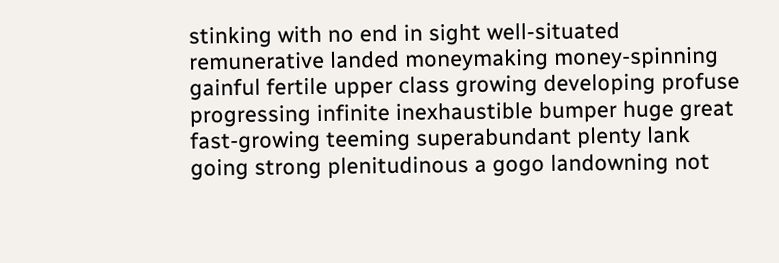stinking with no end in sight well-situated remunerative landed moneymaking money-spinning gainful fertile upper class growing developing profuse progressing infinite inexhaustible bumper huge great fast-growing teeming superabundant plenty lank going strong plenitudinous a gogo landowning not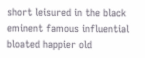short leisured in the black eminent famous influential bloated happier old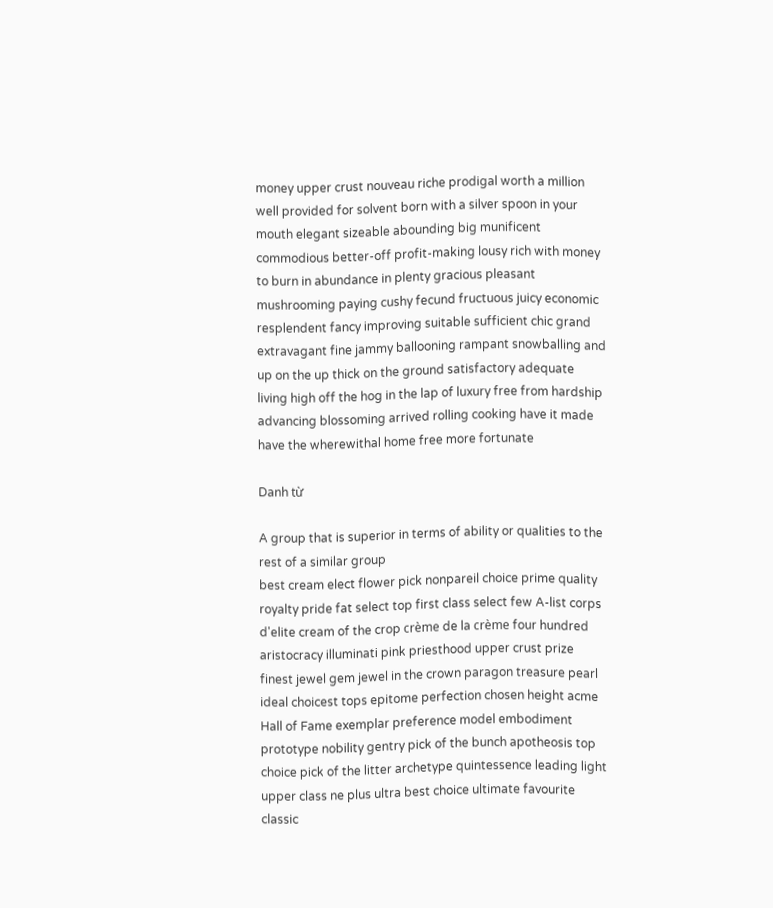money upper crust nouveau riche prodigal worth a million well provided for solvent born with a silver spoon in your mouth elegant sizeable abounding big munificent commodious better-off profit-making lousy rich with money to burn in abundance in plenty gracious pleasant mushrooming paying cushy fecund fructuous juicy economic resplendent fancy improving suitable sufficient chic grand extravagant fine jammy ballooning rampant snowballing and up on the up thick on the ground satisfactory adequate living high off the hog in the lap of luxury free from hardship advancing blossoming arrived rolling cooking have it made have the wherewithal home free more fortunate

Danh từ

A group that is superior in terms of ability or qualities to the rest of a similar group
best cream elect flower pick nonpareil choice prime quality royalty pride fat select top first class select few A-list corps d'elite cream of the crop crème de la crème four hundred aristocracy illuminati pink priesthood upper crust prize finest jewel gem jewel in the crown paragon treasure pearl ideal choicest tops epitome perfection chosen height acme Hall of Fame exemplar preference model embodiment prototype nobility gentry pick of the bunch apotheosis top choice pick of the litter archetype quintessence leading light upper class ne plus ultra best choice ultimate favourite classic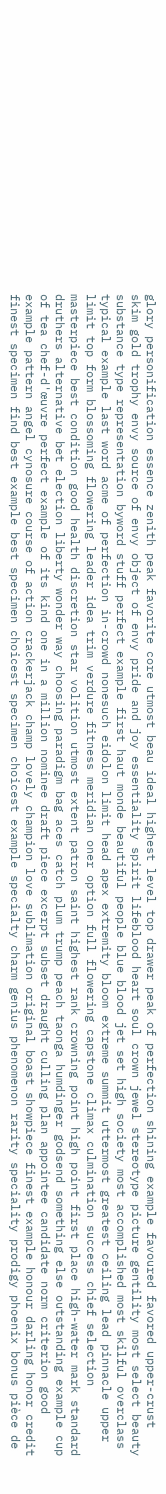glory personification essence zenith peak favorite core utmost beau ideal highest level top drawer peak of perfection shining example favoured favored upper-crust skim gold trophy envy source of envy object of envy pride and joy essentiality spirit lifeblood heart soul crown jewel stereotype picture gentility most select beauty substance type representation byword stuff perfect example first haut monde beautiful people blue blood jet set high society most accomplished most skilful overclass typical example last word acme of perfection in-crowd nonesuch eidolon limit head apex extremity bloom extreme summit uttermost greatest ceiling lead pinnacle upper limit top form blossoming flowering leader idea trim verdure fitness meridian oner option full flowering capstone climax culmination success chief selection masterpiece best condition good health discretion star volition utmost extent patron saint highest rank crowning point high point first place high-water mark standard druthers alternative bet election liberty wonder way choosing paradigm bag aces catch plum trump peach taonga humdinger godsend something else outstanding example cup of tea chef-d'œuvre perfect example of its kind one in a million nominee draft piece excerpt subset draught culling plan appointee candidate norm criterion good example pattern angel cynosure course of action crackerjack champ lovely champion love sublimation original boast showpiece finest example honour darling honor credit finest specimen find best example best specimen choicest specimen choicest example specialty charm genius phenomenon rarity speciality prodigy phoenix bonus pièce de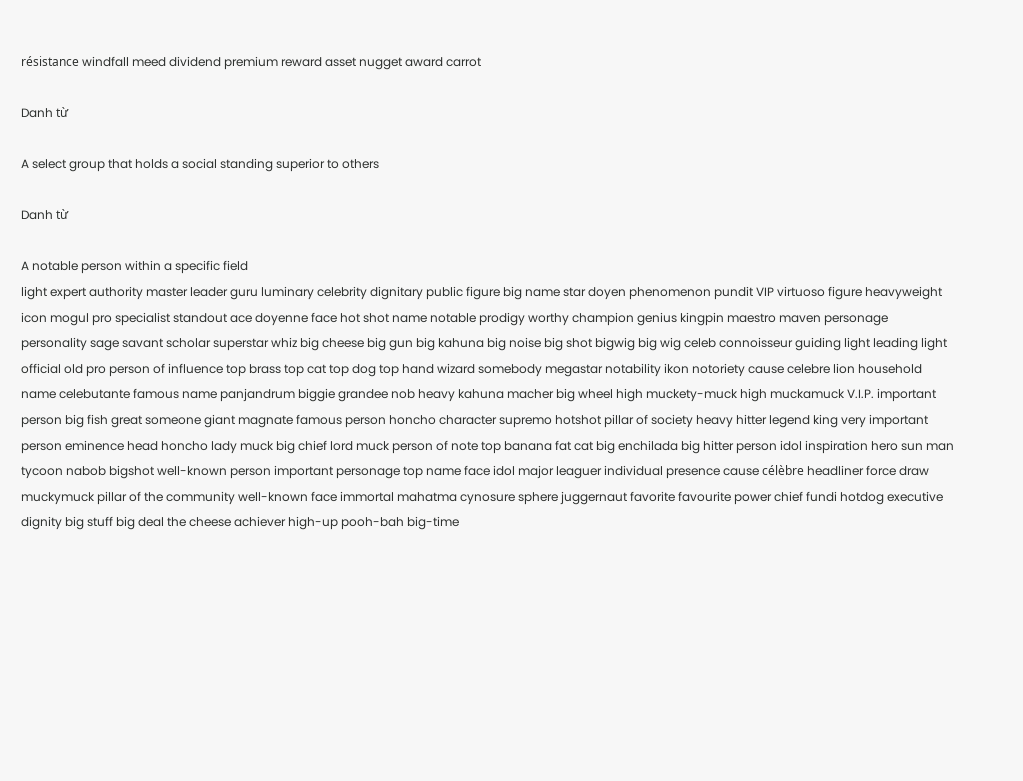résistance windfall meed dividend premium reward asset nugget award carrot

Danh từ

A select group that holds a social standing superior to others

Danh từ

A notable person within a specific field
light expert authority master leader guru luminary celebrity dignitary public figure big name star doyen phenomenon pundit VIP virtuoso figure heavyweight icon mogul pro specialist standout ace doyenne face hot shot name notable prodigy worthy champion genius kingpin maestro maven personage personality sage savant scholar superstar whiz big cheese big gun big kahuna big noise big shot bigwig big wig celeb connoisseur guiding light leading light official old pro person of influence top brass top cat top dog top hand wizard somebody megastar notability ikon notoriety cause celebre lion household name celebutante famous name panjandrum biggie grandee nob heavy kahuna macher big wheel high muckety-muck high muckamuck V.I.P. important person big fish great someone giant magnate famous person honcho character supremo hotshot pillar of society heavy hitter legend king very important person eminence head honcho lady muck big chief lord muck person of note top banana fat cat big enchilada big hitter person idol inspiration hero sun man tycoon nabob bigshot well-known person important personage top name face idol major leaguer individual presence cause célèbre headliner force draw muckymuck pillar of the community well-known face immortal mahatma cynosure sphere juggernaut favorite favourite power chief fundi hotdog executive dignity big stuff big deal the cheese achiever high-up pooh-bah big-time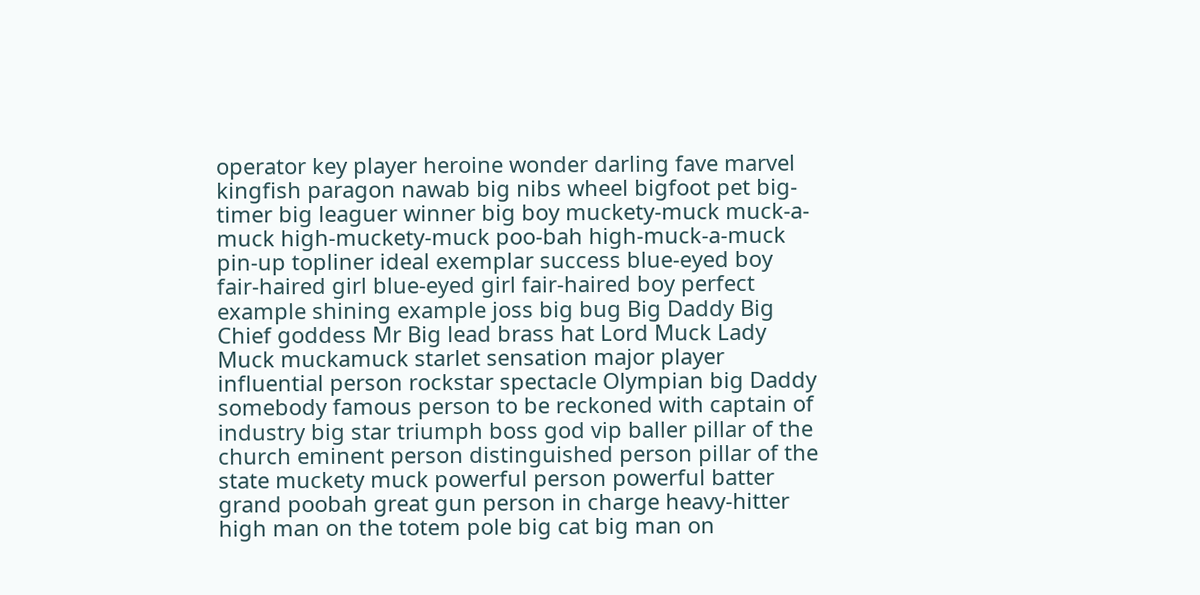operator key player heroine wonder darling fave marvel kingfish paragon nawab big nibs wheel bigfoot pet big-timer big leaguer winner big boy muckety-muck muck-a-muck high-muckety-muck poo-bah high-muck-a-muck pin-up topliner ideal exemplar success blue-eyed boy fair-haired girl blue-eyed girl fair-haired boy perfect example shining example joss big bug Big Daddy Big Chief goddess Mr Big lead brass hat Lord Muck Lady Muck muckamuck starlet sensation major player influential person rockstar spectacle Olympian big Daddy somebody famous person to be reckoned with captain of industry big star triumph boss god vip baller pillar of the church eminent person distinguished person pillar of the state muckety muck powerful person powerful batter grand poobah great gun person in charge heavy-hitter high man on the totem pole big cat big man on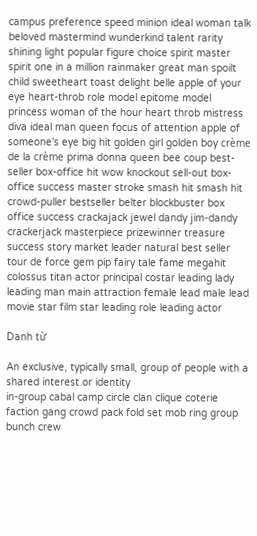campus preference speed minion ideal woman talk beloved mastermind wunderkind talent rarity shining light popular figure choice spirit master spirit one in a million rainmaker great man spoilt child sweetheart toast delight belle apple of your eye heart-throb role model epitome model princess woman of the hour heart throb mistress diva ideal man queen focus of attention apple of someone's eye big hit golden girl golden boy crème de la crème prima donna queen bee coup best-seller box-office hit wow knockout sell-out box-office success master stroke smash hit smash hit crowd-puller bestseller belter blockbuster box office success crackajack jewel dandy jim-dandy crackerjack masterpiece prizewinner treasure success story market leader natural best seller tour de force gem pip fairy tale fame megahit colossus titan actor principal costar leading lady leading man main attraction female lead male lead movie star film star leading role leading actor

Danh từ

An exclusive, typically small, group of people with a shared interest or identity
in-group cabal camp circle clan clique coterie faction gang crowd pack fold set mob ring group bunch crew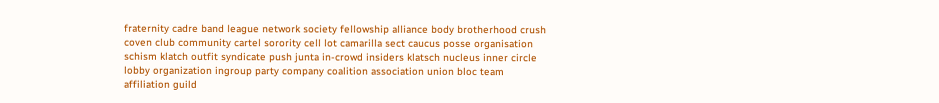fraternity cadre band league network society fellowship alliance body brotherhood crush coven club community cartel sorority cell lot camarilla sect caucus posse organisation schism klatch outfit syndicate push junta in-crowd insiders klatsch nucleus inner circle lobby organization ingroup party company coalition association union bloc team affiliation guild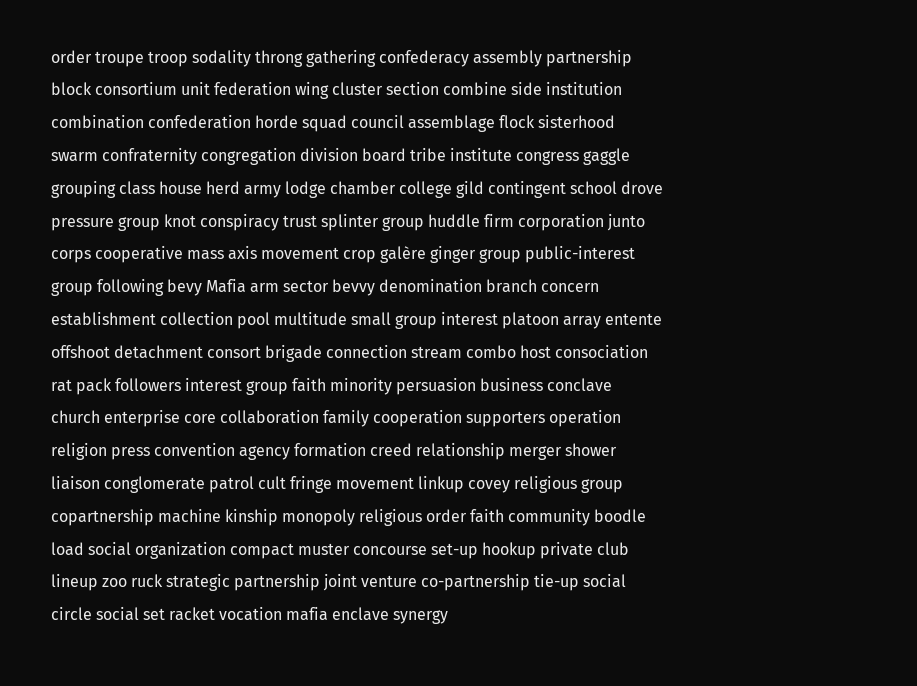order troupe troop sodality throng gathering confederacy assembly partnership block consortium unit federation wing cluster section combine side institution combination confederation horde squad council assemblage flock sisterhood swarm confraternity congregation division board tribe institute congress gaggle grouping class house herd army lodge chamber college gild contingent school drove pressure group knot conspiracy trust splinter group huddle firm corporation junto corps cooperative mass axis movement crop galère ginger group public-interest group following bevy Mafia arm sector bevvy denomination branch concern establishment collection pool multitude small group interest platoon array entente offshoot detachment consort brigade connection stream combo host consociation rat pack followers interest group faith minority persuasion business conclave church enterprise core collaboration family cooperation supporters operation religion press convention agency formation creed relationship merger shower liaison conglomerate patrol cult fringe movement linkup covey religious group copartnership machine kinship monopoly religious order faith community boodle load social organization compact muster concourse set-up hookup private club lineup zoo ruck strategic partnership joint venture co-partnership tie-up social circle social set racket vocation mafia enclave synergy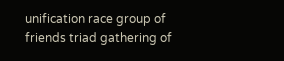unification race group of friends triad gathering of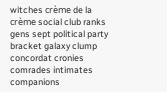witches crème de la crème social club ranks gens sept political party bracket galaxy clump concordat cronies comrades intimates companions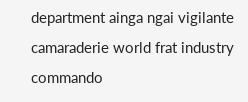department ainga ngai vigilante camaraderie world frat industry commando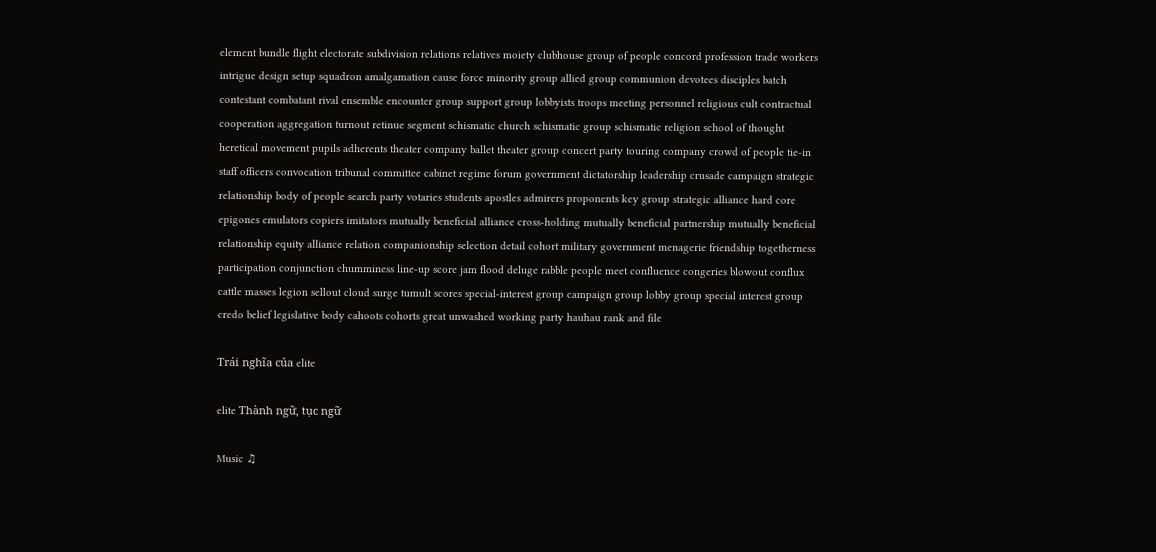element bundle flight electorate subdivision relations relatives moiety clubhouse group of people concord profession trade workers intrigue design setup squadron amalgamation cause force minority group allied group communion devotees disciples batch contestant combatant rival ensemble encounter group support group lobbyists troops meeting personnel religious cult contractual cooperation aggregation turnout retinue segment schismatic church schismatic group schismatic religion school of thought heretical movement pupils adherents theater company ballet theater group concert party touring company crowd of people tie-in staff officers convocation tribunal committee cabinet regime forum government dictatorship leadership crusade campaign strategic relationship body of people search party votaries students apostles admirers proponents key group strategic alliance hard core epigones emulators copiers imitators mutually beneficial alliance cross-holding mutually beneficial partnership mutually beneficial relationship equity alliance relation companionship selection detail cohort military government menagerie friendship togetherness participation conjunction chumminess line-up score jam flood deluge rabble people meet confluence congeries blowout conflux cattle masses legion sellout cloud surge tumult scores special-interest group campaign group lobby group special interest group credo belief legislative body cahoots cohorts great unwashed working party hauhau rank and file

Trái nghĩa của elite

elite Thành ngữ, tục ngữ

Music ♫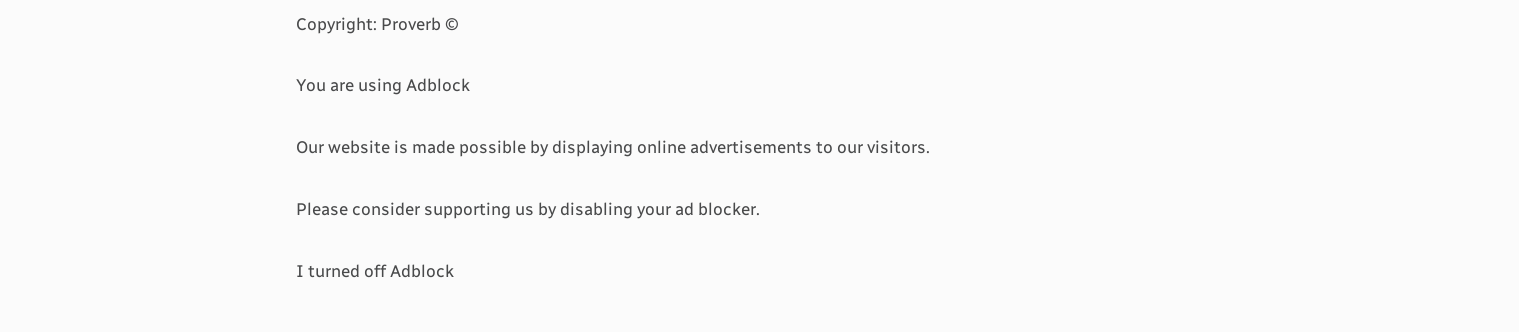Copyright: Proverb ©

You are using Adblock

Our website is made possible by displaying online advertisements to our visitors.

Please consider supporting us by disabling your ad blocker.

I turned off Adblock